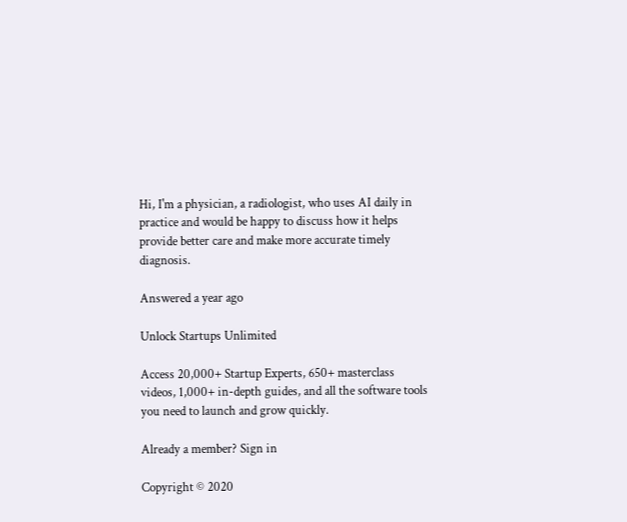Hi, I'm a physician, a radiologist, who uses AI daily in practice and would be happy to discuss how it helps provide better care and make more accurate timely diagnosis.

Answered a year ago

Unlock Startups Unlimited

Access 20,000+ Startup Experts, 650+ masterclass videos, 1,000+ in-depth guides, and all the software tools you need to launch and grow quickly.

Already a member? Sign in

Copyright © 2020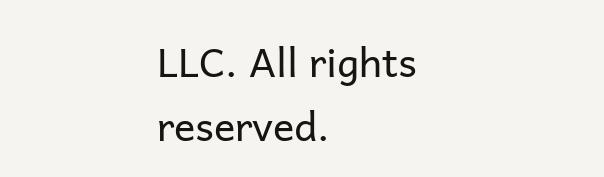LLC. All rights reserved.